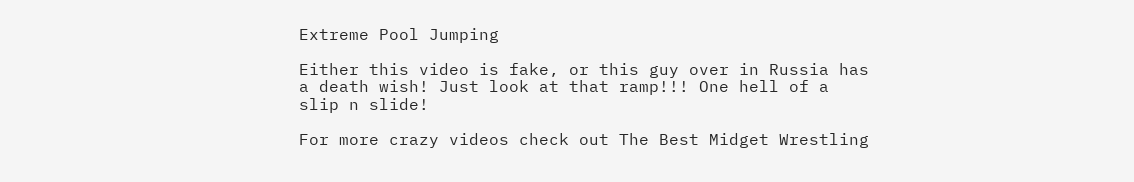Extreme Pool Jumping

Either this video is fake, or this guy over in Russia has a death wish! Just look at that ramp!!! One hell of a slip n slide!

For more crazy videos check out The Best Midget Wrestling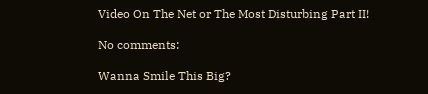Video On The Net or The Most Disturbing Part II!

No comments:

Wanna Smile This Big?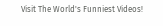Visit The World's Funniest Videos!